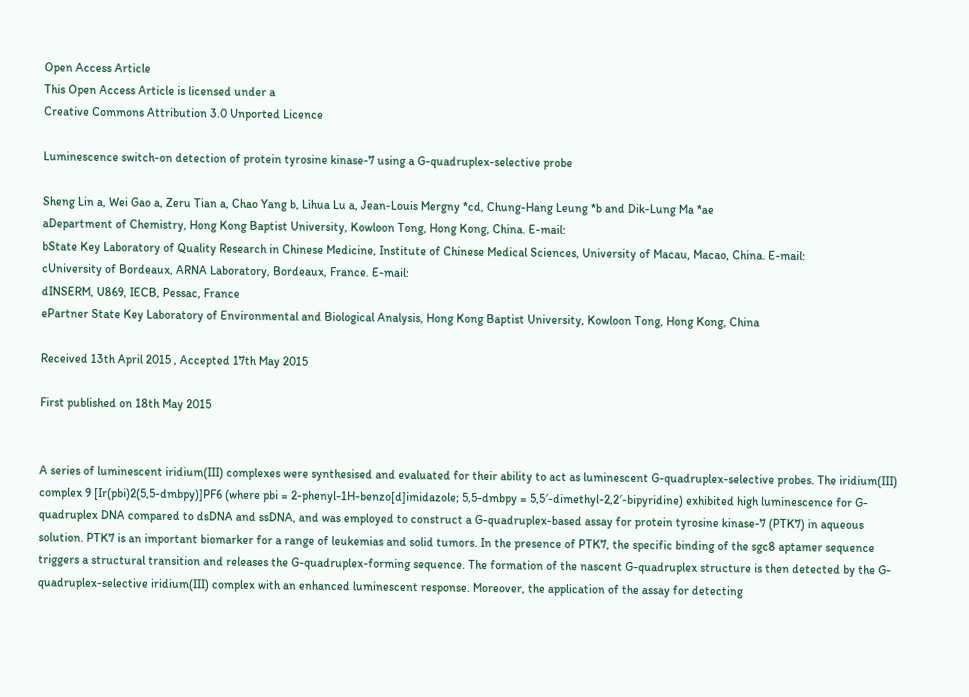Open Access Article
This Open Access Article is licensed under a
Creative Commons Attribution 3.0 Unported Licence

Luminescence switch-on detection of protein tyrosine kinase-7 using a G-quadruplex-selective probe

Sheng Lin a, Wei Gao a, Zeru Tian a, Chao Yang b, Lihua Lu a, Jean-Louis Mergny *cd, Chung-Hang Leung *b and Dik-Lung Ma *ae
aDepartment of Chemistry, Hong Kong Baptist University, Kowloon Tong, Hong Kong, China. E-mail:
bState Key Laboratory of Quality Research in Chinese Medicine, Institute of Chinese Medical Sciences, University of Macau, Macao, China. E-mail:
cUniversity of Bordeaux, ARNA Laboratory, Bordeaux, France. E-mail:
dINSERM, U869, IECB, Pessac, France
ePartner State Key Laboratory of Environmental and Biological Analysis, Hong Kong Baptist University, Kowloon Tong, Hong Kong, China

Received 13th April 2015 , Accepted 17th May 2015

First published on 18th May 2015


A series of luminescent iridium(III) complexes were synthesised and evaluated for their ability to act as luminescent G-quadruplex-selective probes. The iridium(III) complex 9 [Ir(pbi)2(5,5-dmbpy)]PF6 (where pbi = 2-phenyl-1H-benzo[d]imidazole; 5,5-dmbpy = 5,5′-dimethyl-2,2′-bipyridine) exhibited high luminescence for G-quadruplex DNA compared to dsDNA and ssDNA, and was employed to construct a G-quadruplex-based assay for protein tyrosine kinase-7 (PTK7) in aqueous solution. PTK7 is an important biomarker for a range of leukemias and solid tumors. In the presence of PTK7, the specific binding of the sgc8 aptamer sequence triggers a structural transition and releases the G-quadruplex-forming sequence. The formation of the nascent G-quadruplex structure is then detected by the G-quadruplex-selective iridium(III) complex with an enhanced luminescent response. Moreover, the application of the assay for detecting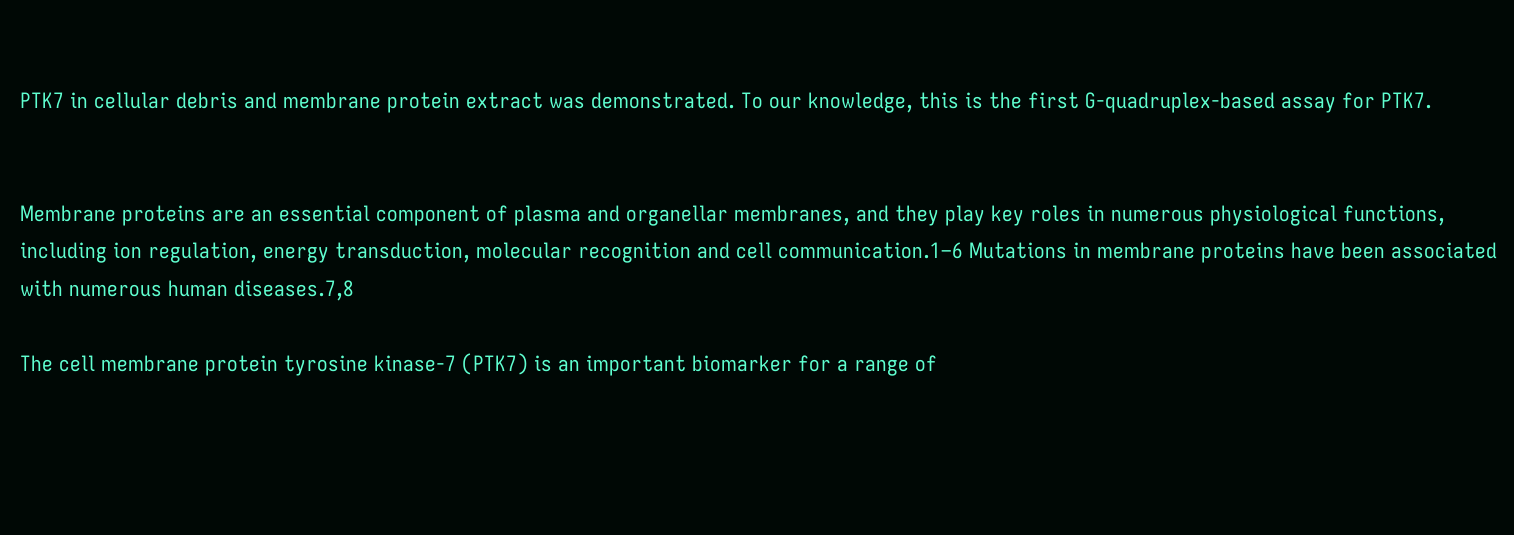PTK7 in cellular debris and membrane protein extract was demonstrated. To our knowledge, this is the first G-quadruplex-based assay for PTK7.


Membrane proteins are an essential component of plasma and organellar membranes, and they play key roles in numerous physiological functions, including ion regulation, energy transduction, molecular recognition and cell communication.1–6 Mutations in membrane proteins have been associated with numerous human diseases.7,8

The cell membrane protein tyrosine kinase-7 (PTK7) is an important biomarker for a range of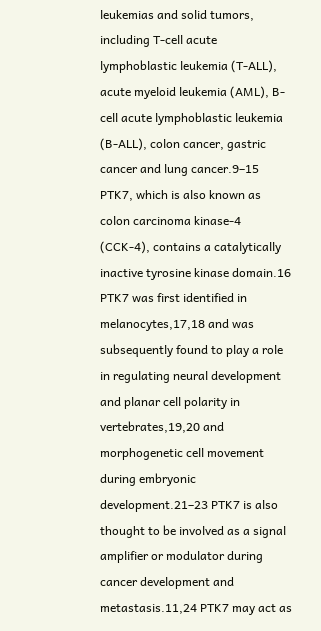leukemias and solid tumors, including T-cell acute lymphoblastic leukemia (T-ALL), acute myeloid leukemia (AML), B-cell acute lymphoblastic leukemia (B-ALL), colon cancer, gastric cancer and lung cancer.9–15 PTK7, which is also known as colon carcinoma kinase-4 (CCK-4), contains a catalytically inactive tyrosine kinase domain.16 PTK7 was first identified in melanocytes,17,18 and was subsequently found to play a role in regulating neural development and planar cell polarity in vertebrates,19,20 and morphogenetic cell movement during embryonic development.21–23 PTK7 is also thought to be involved as a signal amplifier or modulator during cancer development and metastasis.11,24 PTK7 may act as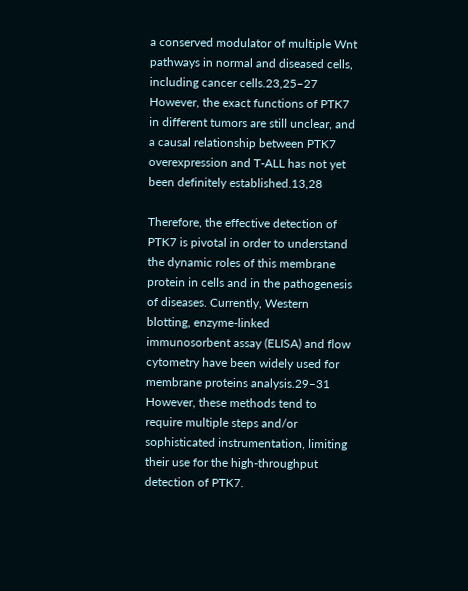a conserved modulator of multiple Wnt pathways in normal and diseased cells, including cancer cells.23,25–27 However, the exact functions of PTK7 in different tumors are still unclear, and a causal relationship between PTK7 overexpression and T-ALL has not yet been definitely established.13,28

Therefore, the effective detection of PTK7 is pivotal in order to understand the dynamic roles of this membrane protein in cells and in the pathogenesis of diseases. Currently, Western blotting, enzyme-linked immunosorbent assay (ELISA) and flow cytometry have been widely used for membrane proteins analysis.29–31 However, these methods tend to require multiple steps and/or sophisticated instrumentation, limiting their use for the high-throughput detection of PTK7.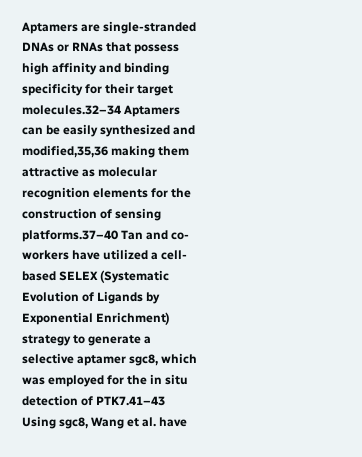Aptamers are single-stranded DNAs or RNAs that possess high affinity and binding specificity for their target molecules.32–34 Aptamers can be easily synthesized and modified,35,36 making them attractive as molecular recognition elements for the construction of sensing platforms.37–40 Tan and co-workers have utilized a cell-based SELEX (Systematic Evolution of Ligands by Exponential Enrichment) strategy to generate a selective aptamer sgc8, which was employed for the in situ detection of PTK7.41–43 Using sgc8, Wang et al. have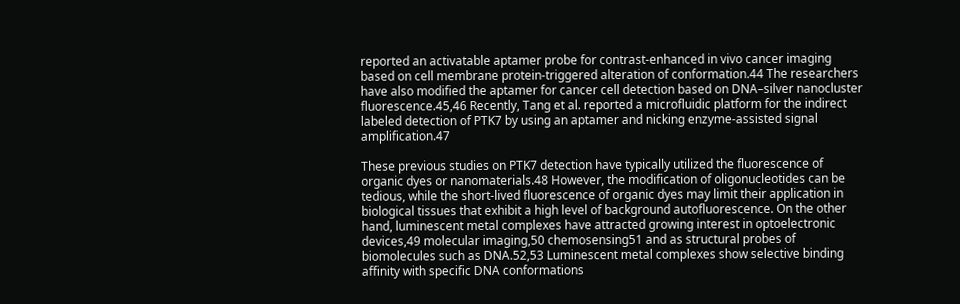reported an activatable aptamer probe for contrast-enhanced in vivo cancer imaging based on cell membrane protein-triggered alteration of conformation.44 The researchers have also modified the aptamer for cancer cell detection based on DNA–silver nanocluster fluorescence.45,46 Recently, Tang et al. reported a microfluidic platform for the indirect labeled detection of PTK7 by using an aptamer and nicking enzyme-assisted signal amplification.47

These previous studies on PTK7 detection have typically utilized the fluorescence of organic dyes or nanomaterials.48 However, the modification of oligonucleotides can be tedious, while the short-lived fluorescence of organic dyes may limit their application in biological tissues that exhibit a high level of background autofluorescence. On the other hand, luminescent metal complexes have attracted growing interest in optoelectronic devices,49 molecular imaging,50 chemosensing51 and as structural probes of biomolecules such as DNA.52,53 Luminescent metal complexes show selective binding affinity with specific DNA conformations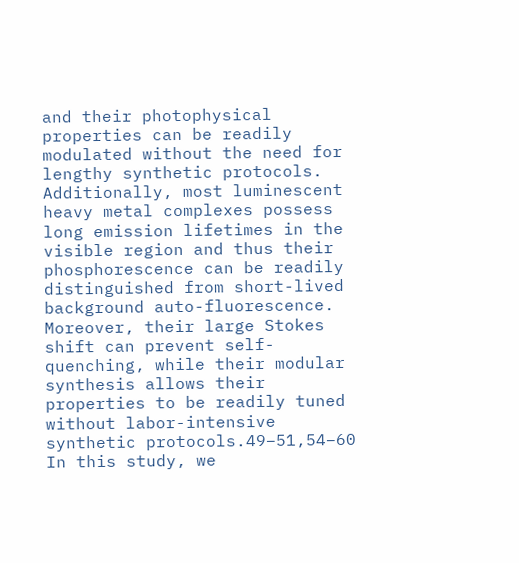and their photophysical properties can be readily modulated without the need for lengthy synthetic protocols. Additionally, most luminescent heavy metal complexes possess long emission lifetimes in the visible region and thus their phosphorescence can be readily distinguished from short-lived background auto-fluorescence. Moreover, their large Stokes shift can prevent self-quenching, while their modular synthesis allows their properties to be readily tuned without labor-intensive synthetic protocols.49–51,54–60 In this study, we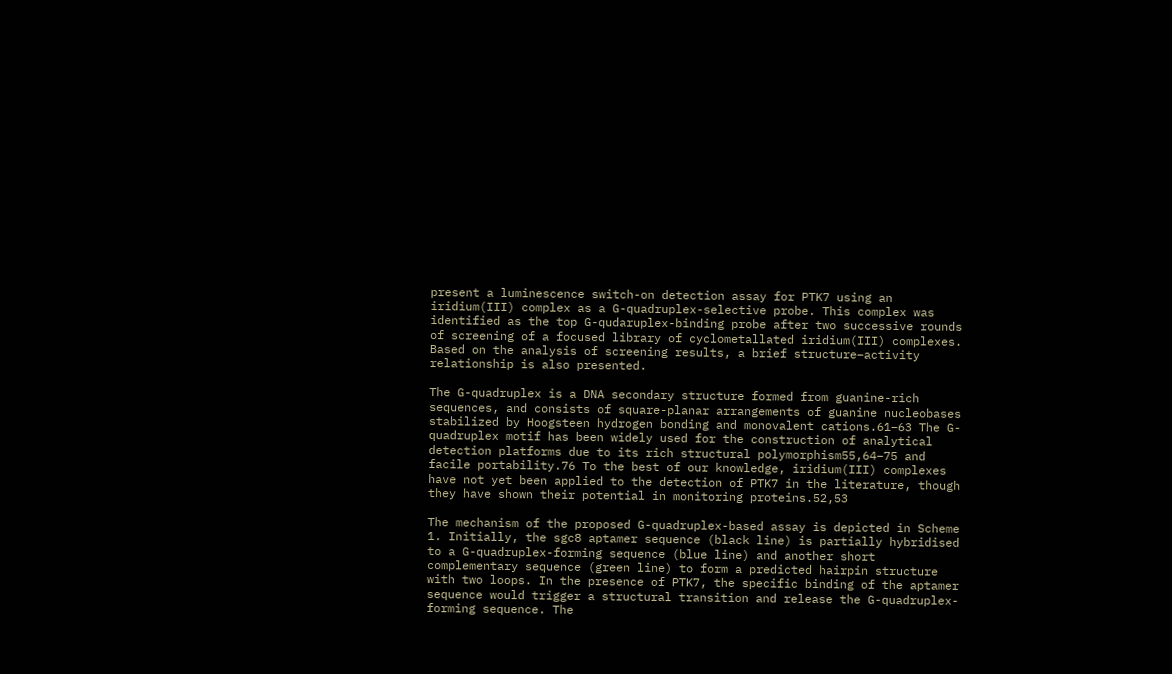present a luminescence switch-on detection assay for PTK7 using an iridium(III) complex as a G-quadruplex-selective probe. This complex was identified as the top G-qudaruplex-binding probe after two successive rounds of screening of a focused library of cyclometallated iridium(III) complexes. Based on the analysis of screening results, a brief structure–activity relationship is also presented.

The G-quadruplex is a DNA secondary structure formed from guanine-rich sequences, and consists of square-planar arrangements of guanine nucleobases stabilized by Hoogsteen hydrogen bonding and monovalent cations.61–63 The G-quadruplex motif has been widely used for the construction of analytical detection platforms due to its rich structural polymorphism55,64–75 and facile portability.76 To the best of our knowledge, iridium(III) complexes have not yet been applied to the detection of PTK7 in the literature, though they have shown their potential in monitoring proteins.52,53

The mechanism of the proposed G-quadruplex-based assay is depicted in Scheme 1. Initially, the sgc8 aptamer sequence (black line) is partially hybridised to a G-quadruplex-forming sequence (blue line) and another short complementary sequence (green line) to form a predicted hairpin structure with two loops. In the presence of PTK7, the specific binding of the aptamer sequence would trigger a structural transition and release the G-quadruplex-forming sequence. The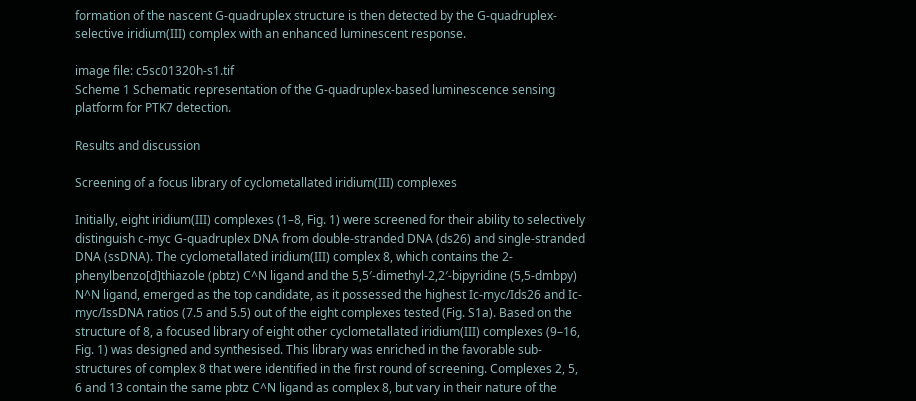formation of the nascent G-quadruplex structure is then detected by the G-quadruplex-selective iridium(III) complex with an enhanced luminescent response.

image file: c5sc01320h-s1.tif
Scheme 1 Schematic representation of the G-quadruplex-based luminescence sensing platform for PTK7 detection.

Results and discussion

Screening of a focus library of cyclometallated iridium(III) complexes

Initially, eight iridium(III) complexes (1–8, Fig. 1) were screened for their ability to selectively distinguish c-myc G-quadruplex DNA from double-stranded DNA (ds26) and single-stranded DNA (ssDNA). The cyclometallated iridium(III) complex 8, which contains the 2-phenylbenzo[d]thiazole (pbtz) C^N ligand and the 5,5′-dimethyl-2,2′-bipyridine (5,5-dmbpy) N^N ligand, emerged as the top candidate, as it possessed the highest Ic-myc/Ids26 and Ic-myc/IssDNA ratios (7.5 and 5.5) out of the eight complexes tested (Fig. S1a). Based on the structure of 8, a focused library of eight other cyclometallated iridium(III) complexes (9–16, Fig. 1) was designed and synthesised. This library was enriched in the favorable sub-structures of complex 8 that were identified in the first round of screening. Complexes 2, 5, 6 and 13 contain the same pbtz C^N ligand as complex 8, but vary in their nature of the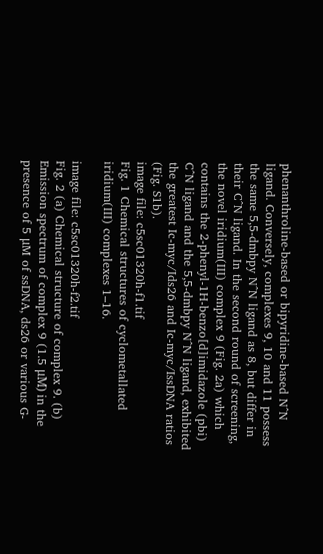phenanthroline-based or bipyridine-based N^N ligand. Conversely, complexes 9, 10 and 11 possess the same 5,5-dmbpy N^N ligand as 8, but differ in their C^N ligand. In the second round of screening, the novel iridium(III) complex 9 (Fig. 2a) which contains the 2-phenyl-1H-benzo[d]imidazole (pbi) C^N ligand and the 5,5-dmbpy N^N ligand, exhibited the greatest Ic-myc/Ids26 and Ic-myc/IssDNA ratios (Fig. S1b).
image file: c5sc01320h-f1.tif
Fig. 1 Chemical structures of cyclometallated iridium(III) complexes 1–16.

image file: c5sc01320h-f2.tif
Fig. 2 (a) Chemical structure of complex 9. (b) Emission spectrum of complex 9 (1.5 μM) in the presence of 5 μM of ssDNA, ds26 or various G-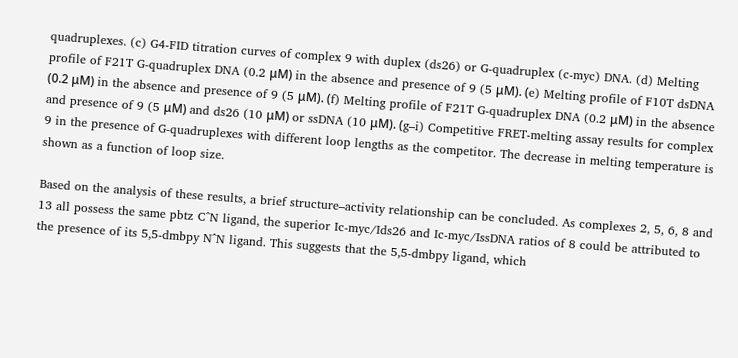quadruplexes. (c) G4-FID titration curves of complex 9 with duplex (ds26) or G-quadruplex (c-myc) DNA. (d) Melting profile of F21T G-quadruplex DNA (0.2 μM) in the absence and presence of 9 (5 μM). (e) Melting profile of F10T dsDNA (0.2 μM) in the absence and presence of 9 (5 μM). (f) Melting profile of F21T G-quadruplex DNA (0.2 μM) in the absence and presence of 9 (5 μM) and ds26 (10 μM) or ssDNA (10 μM). (g–i) Competitive FRET-melting assay results for complex 9 in the presence of G-quadruplexes with different loop lengths as the competitor. The decrease in melting temperature is shown as a function of loop size.

Based on the analysis of these results, a brief structure–activity relationship can be concluded. As complexes 2, 5, 6, 8 and 13 all possess the same pbtz C^N ligand, the superior Ic-myc/Ids26 and Ic-myc/IssDNA ratios of 8 could be attributed to the presence of its 5,5-dmbpy N^N ligand. This suggests that the 5,5-dmbpy ligand, which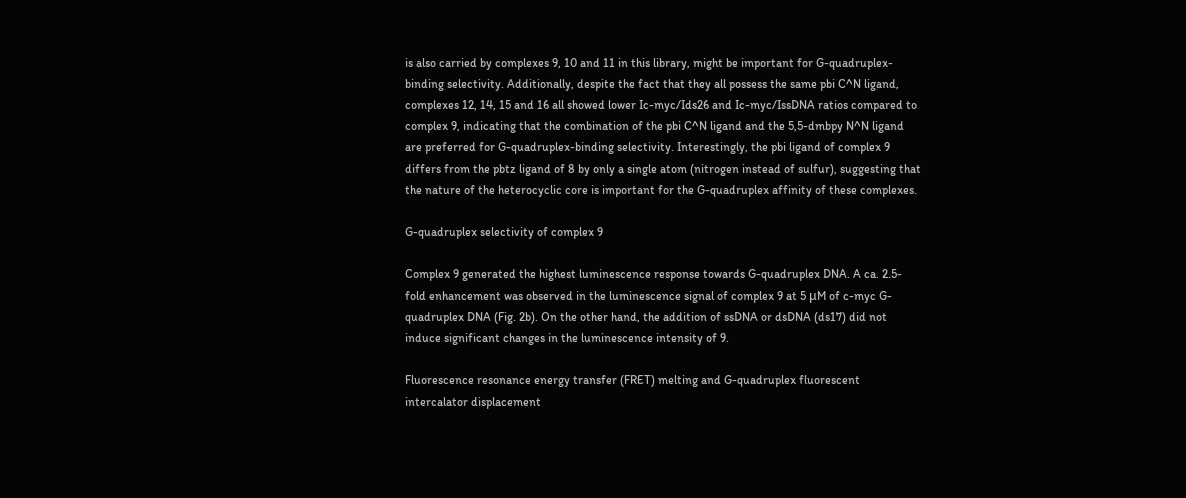is also carried by complexes 9, 10 and 11 in this library, might be important for G-quadruplex-binding selectivity. Additionally, despite the fact that they all possess the same pbi C^N ligand, complexes 12, 14, 15 and 16 all showed lower Ic-myc/Ids26 and Ic-myc/IssDNA ratios compared to complex 9, indicating that the combination of the pbi C^N ligand and the 5,5-dmbpy N^N ligand are preferred for G-quadruplex-binding selectivity. Interestingly, the pbi ligand of complex 9 differs from the pbtz ligand of 8 by only a single atom (nitrogen instead of sulfur), suggesting that the nature of the heterocyclic core is important for the G-quadruplex affinity of these complexes.

G-quadruplex selectivity of complex 9

Complex 9 generated the highest luminescence response towards G-quadruplex DNA. A ca. 2.5-fold enhancement was observed in the luminescence signal of complex 9 at 5 μM of c-myc G-quadruplex DNA (Fig. 2b). On the other hand, the addition of ssDNA or dsDNA (ds17) did not induce significant changes in the luminescence intensity of 9.

Fluorescence resonance energy transfer (FRET) melting and G-quadruplex fluorescent intercalator displacement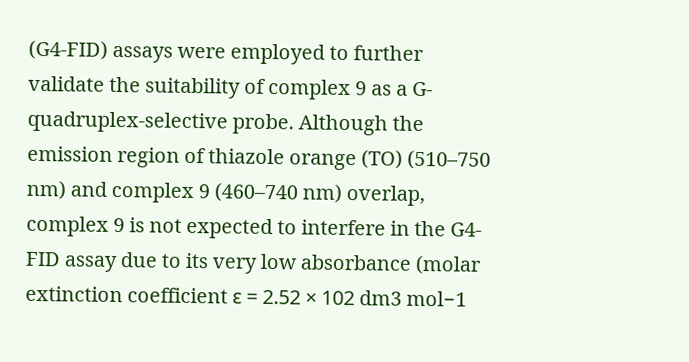(G4-FID) assays were employed to further validate the suitability of complex 9 as a G-quadruplex-selective probe. Although the emission region of thiazole orange (TO) (510–750 nm) and complex 9 (460–740 nm) overlap, complex 9 is not expected to interfere in the G4-FID assay due to its very low absorbance (molar extinction coefficient ε = 2.52 × 102 dm3 mol−1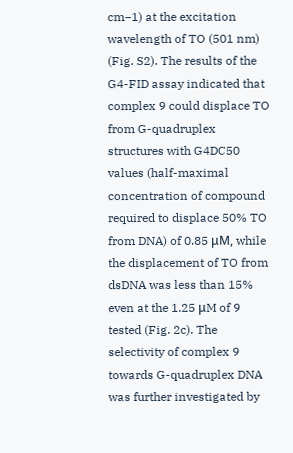cm−1) at the excitation wavelength of TO (501 nm) (Fig. S2). The results of the G4-FID assay indicated that complex 9 could displace TO from G-quadruplex structures with G4DC50 values (half-maximal concentration of compound required to displace 50% TO from DNA) of 0.85 μM, while the displacement of TO from dsDNA was less than 15% even at the 1.25 μM of 9 tested (Fig. 2c). The selectivity of complex 9 towards G-quadruplex DNA was further investigated by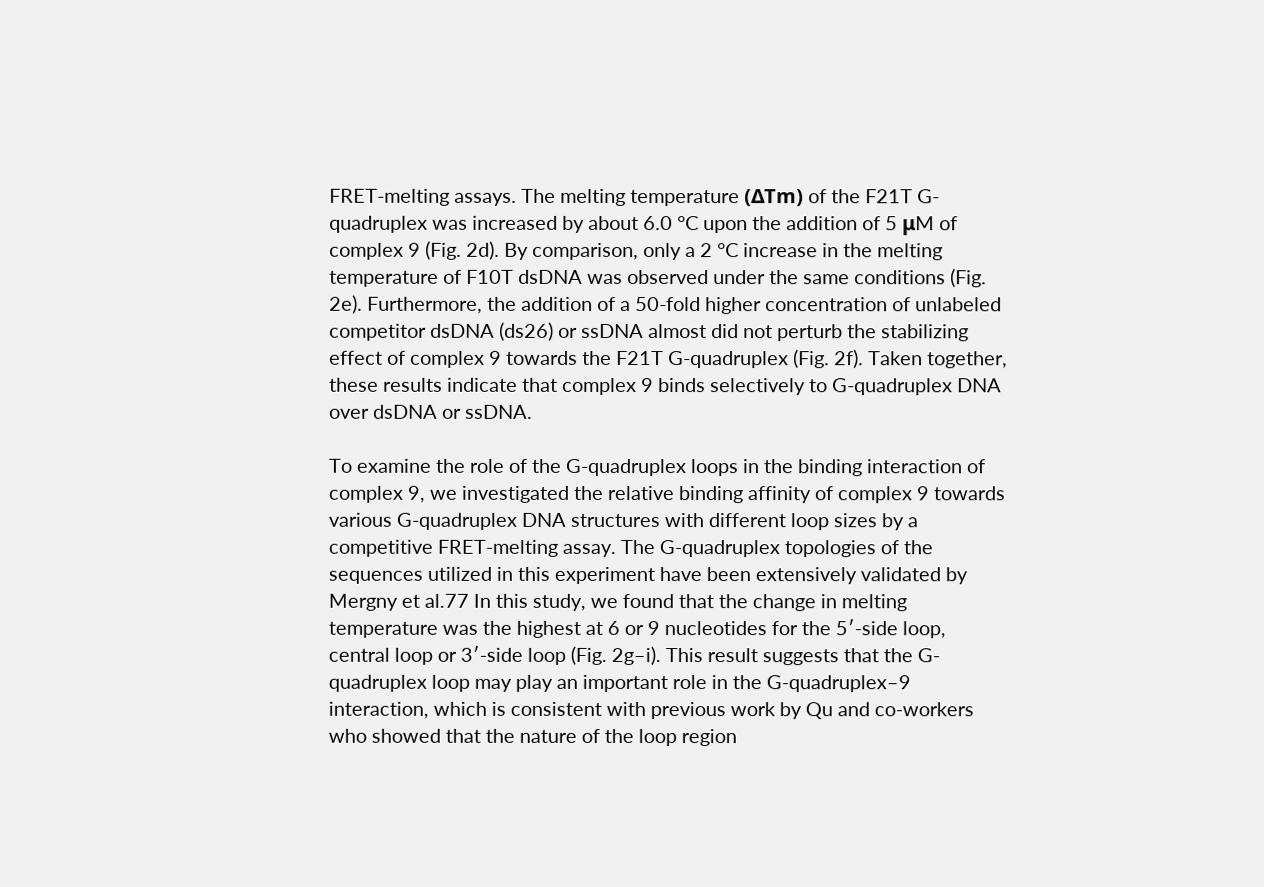FRET-melting assays. The melting temperature (ΔTm) of the F21T G-quadruplex was increased by about 6.0 °C upon the addition of 5 μM of complex 9 (Fig. 2d). By comparison, only a 2 °C increase in the melting temperature of F10T dsDNA was observed under the same conditions (Fig. 2e). Furthermore, the addition of a 50-fold higher concentration of unlabeled competitor dsDNA (ds26) or ssDNA almost did not perturb the stabilizing effect of complex 9 towards the F21T G-quadruplex (Fig. 2f). Taken together, these results indicate that complex 9 binds selectively to G-quadruplex DNA over dsDNA or ssDNA.

To examine the role of the G-quadruplex loops in the binding interaction of complex 9, we investigated the relative binding affinity of complex 9 towards various G-quadruplex DNA structures with different loop sizes by a competitive FRET-melting assay. The G-quadruplex topologies of the sequences utilized in this experiment have been extensively validated by Mergny et al.77 In this study, we found that the change in melting temperature was the highest at 6 or 9 nucleotides for the 5′-side loop, central loop or 3′-side loop (Fig. 2g–i). This result suggests that the G-quadruplex loop may play an important role in the G-quadruplex–9 interaction, which is consistent with previous work by Qu and co-workers who showed that the nature of the loop region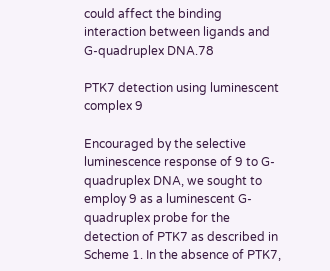could affect the binding interaction between ligands and G-quadruplex DNA.78

PTK7 detection using luminescent complex 9

Encouraged by the selective luminescence response of 9 to G-quadruplex DNA, we sought to employ 9 as a luminescent G-quadruplex probe for the detection of PTK7 as described in Scheme 1. In the absence of PTK7,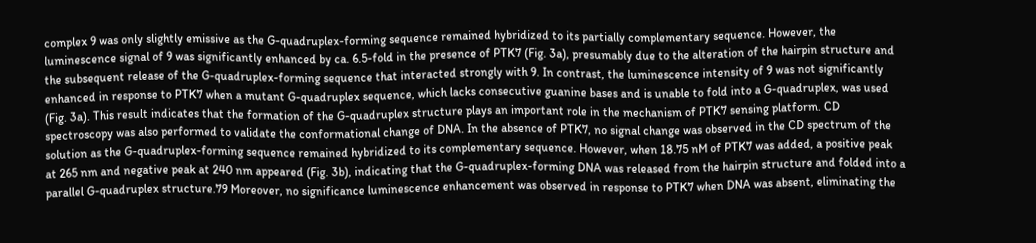complex 9 was only slightly emissive as the G-quadruplex-forming sequence remained hybridized to its partially complementary sequence. However, the luminescence signal of 9 was significantly enhanced by ca. 6.5-fold in the presence of PTK7 (Fig. 3a), presumably due to the alteration of the hairpin structure and the subsequent release of the G-quadruplex-forming sequence that interacted strongly with 9. In contrast, the luminescence intensity of 9 was not significantly enhanced in response to PTK7 when a mutant G-quadruplex sequence, which lacks consecutive guanine bases and is unable to fold into a G-quadruplex, was used (Fig. 3a). This result indicates that the formation of the G-quadruplex structure plays an important role in the mechanism of PTK7 sensing platform. CD spectroscopy was also performed to validate the conformational change of DNA. In the absence of PTK7, no signal change was observed in the CD spectrum of the solution as the G-quadruplex-forming sequence remained hybridized to its complementary sequence. However, when 18.75 nM of PTK7 was added, a positive peak at 265 nm and negative peak at 240 nm appeared (Fig. 3b), indicating that the G-quadruplex-forming DNA was released from the hairpin structure and folded into a parallel G-quadruplex structure.79 Moreover, no significance luminescence enhancement was observed in response to PTK7 when DNA was absent, eliminating the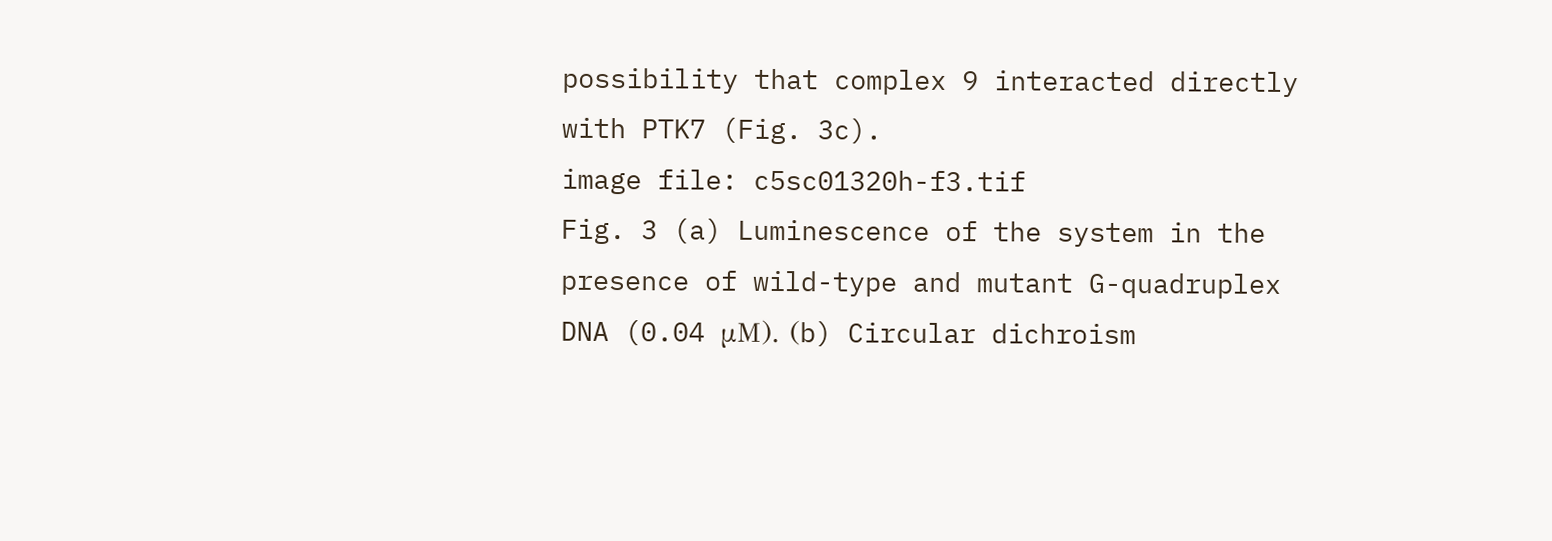possibility that complex 9 interacted directly with PTK7 (Fig. 3c).
image file: c5sc01320h-f3.tif
Fig. 3 (a) Luminescence of the system in the presence of wild-type and mutant G-quadruplex DNA (0.04 μM). (b) Circular dichroism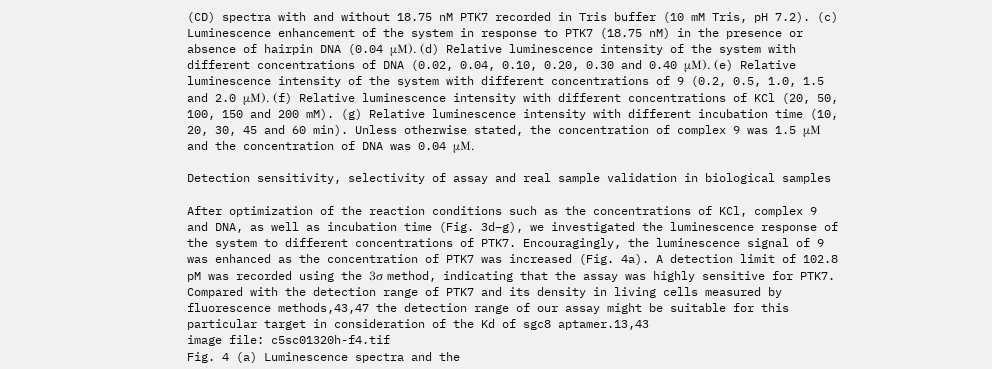(CD) spectra with and without 18.75 nM PTK7 recorded in Tris buffer (10 mM Tris, pH 7.2). (c) Luminescence enhancement of the system in response to PTK7 (18.75 nM) in the presence or absence of hairpin DNA (0.04 μM). (d) Relative luminescence intensity of the system with different concentrations of DNA (0.02, 0.04, 0.10, 0.20, 0.30 and 0.40 μM). (e) Relative luminescence intensity of the system with different concentrations of 9 (0.2, 0.5, 1.0, 1.5 and 2.0 μM). (f) Relative luminescence intensity with different concentrations of KCl (20, 50, 100, 150 and 200 mM). (g) Relative luminescence intensity with different incubation time (10, 20, 30, 45 and 60 min). Unless otherwise stated, the concentration of complex 9 was 1.5 μM and the concentration of DNA was 0.04 μM.

Detection sensitivity, selectivity of assay and real sample validation in biological samples

After optimization of the reaction conditions such as the concentrations of KCl, complex 9 and DNA, as well as incubation time (Fig. 3d–g), we investigated the luminescence response of the system to different concentrations of PTK7. Encouragingly, the luminescence signal of 9 was enhanced as the concentration of PTK7 was increased (Fig. 4a). A detection limit of 102.8 pM was recorded using the 3σ method, indicating that the assay was highly sensitive for PTK7. Compared with the detection range of PTK7 and its density in living cells measured by fluorescence methods,43,47 the detection range of our assay might be suitable for this particular target in consideration of the Kd of sgc8 aptamer.13,43
image file: c5sc01320h-f4.tif
Fig. 4 (a) Luminescence spectra and the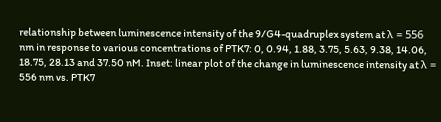relationship between luminescence intensity of the 9/G4-quadruplex system at λ = 556 nm in response to various concentrations of PTK7: 0, 0.94, 1.88, 3.75, 5.63, 9.38, 14.06, 18.75, 28.13 and 37.50 nM. Inset: linear plot of the change in luminescence intensity at λ = 556 nm vs. PTK7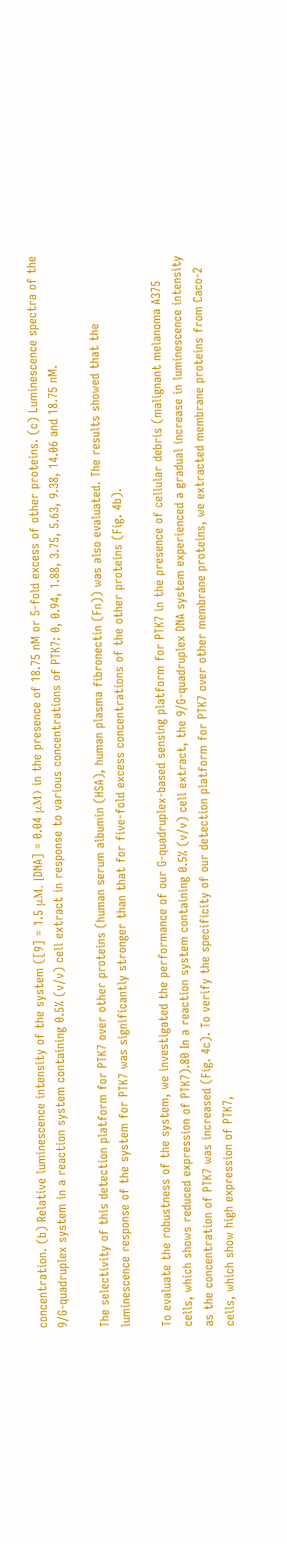concentration. (b) Relative luminescence intensity of the system ([9] = 1.5 μM, [DNA] = 0.04 μM) in the presence of 18.75 nM or 5-fold excess of other proteins. (c) Luminescence spectra of the 9/G-quadruplex system in a reaction system containing 0.5% (v/v) cell extract in response to various concentrations of PTK7: 0, 0.94, 1.88, 3.75, 5.63, 9.38, 14.06 and 18.75 nM.

The selectivity of this detection platform for PTK7 over other proteins (human serum albumin (HSA), human plasma fibronectin (Fn)) was also evaluated. The results showed that the luminescence response of the system for PTK7 was significantly stronger than that for five-fold excess concentrations of the other proteins (Fig. 4b).

To evaluate the robustness of the system, we investigated the performance of our G-quadruplex-based sensing platform for PTK7 in the presence of cellular debris (malignant melanoma A375 cells, which shows reduced expression of PTK7).80 In a reaction system containing 0.5% (v/v) cell extract, the 9/G-quadruplex DNA system experienced a gradual increase in luminescence intensity as the concentration of PTK7 was increased (Fig. 4c). To verify the specificity of our detection platform for PTK7 over other membrane proteins, we extracted membrane proteins from Caco-2 cells, which show high expression of PTK7,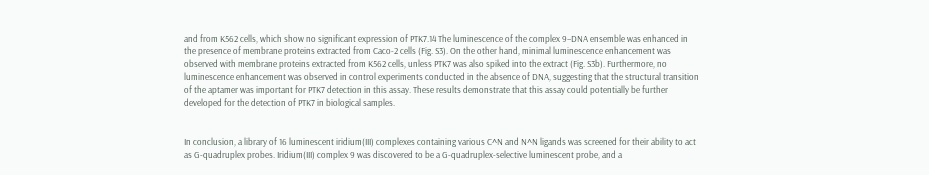and from K562 cells, which show no significant expression of PTK7.14 The luminescence of the complex 9–DNA ensemble was enhanced in the presence of membrane proteins extracted from Caco-2 cells (Fig. S3). On the other hand, minimal luminescence enhancement was observed with membrane proteins extracted from K562 cells, unless PTK7 was also spiked into the extract (Fig. S3b). Furthermore, no luminescence enhancement was observed in control experiments conducted in the absence of DNA, suggesting that the structural transition of the aptamer was important for PTK7 detection in this assay. These results demonstrate that this assay could potentially be further developed for the detection of PTK7 in biological samples.


In conclusion, a library of 16 luminescent iridium(III) complexes containing various C^N and N^N ligands was screened for their ability to act as G-quadruplex probes. Iridium(III) complex 9 was discovered to be a G-quadruplex-selective luminescent probe, and a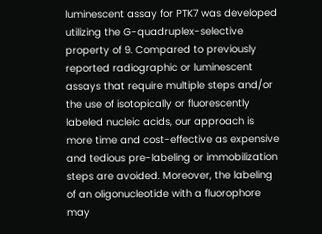luminescent assay for PTK7 was developed utilizing the G-quadruplex-selective property of 9. Compared to previously reported radiographic or luminescent assays that require multiple steps and/or the use of isotopically or fluorescently labeled nucleic acids, our approach is more time and cost-effective as expensive and tedious pre-labeling or immobilization steps are avoided. Moreover, the labeling of an oligonucleotide with a fluorophore may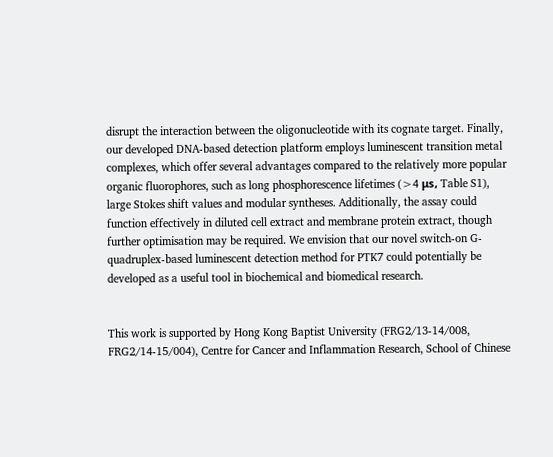disrupt the interaction between the oligonucleotide with its cognate target. Finally, our developed DNA-based detection platform employs luminescent transition metal complexes, which offer several advantages compared to the relatively more popular organic fluorophores, such as long phosphorescence lifetimes (>4 μs, Table S1), large Stokes shift values and modular syntheses. Additionally, the assay could function effectively in diluted cell extract and membrane protein extract, though further optimisation may be required. We envision that our novel switch-on G-quadruplex-based luminescent detection method for PTK7 could potentially be developed as a useful tool in biochemical and biomedical research.


This work is supported by Hong Kong Baptist University (FRG2/13-14/008, FRG2/14-15/004), Centre for Cancer and Inflammation Research, School of Chinese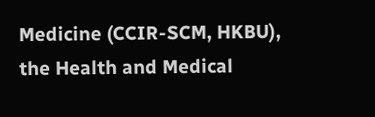Medicine (CCIR-SCM, HKBU), the Health and Medical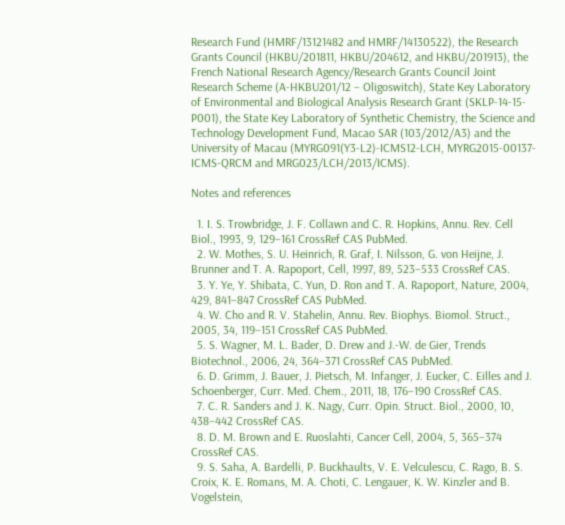Research Fund (HMRF/13121482 and HMRF/14130522), the Research Grants Council (HKBU/201811, HKBU/204612, and HKBU/201913), the French National Research Agency/Research Grants Council Joint Research Scheme (A-HKBU201/12 – Oligoswitch), State Key Laboratory of Environmental and Biological Analysis Research Grant (SKLP-14-15-P001), the State Key Laboratory of Synthetic Chemistry, the Science and Technology Development Fund, Macao SAR (103/2012/A3) and the University of Macau (MYRG091(Y3-L2)-ICMS12-LCH, MYRG2015-00137-ICMS-QRCM and MRG023/LCH/2013/ICMS).

Notes and references

  1. I. S. Trowbridge, J. F. Collawn and C. R. Hopkins, Annu. Rev. Cell Biol., 1993, 9, 129–161 CrossRef CAS PubMed.
  2. W. Mothes, S. U. Heinrich, R. Graf, I. Nilsson, G. von Heijne, J. Brunner and T. A. Rapoport, Cell, 1997, 89, 523–533 CrossRef CAS.
  3. Y. Ye, Y. Shibata, C. Yun, D. Ron and T. A. Rapoport, Nature, 2004, 429, 841–847 CrossRef CAS PubMed.
  4. W. Cho and R. V. Stahelin, Annu. Rev. Biophys. Biomol. Struct., 2005, 34, 119–151 CrossRef CAS PubMed.
  5. S. Wagner, M. L. Bader, D. Drew and J.-W. de Gier, Trends Biotechnol., 2006, 24, 364–371 CrossRef CAS PubMed.
  6. D. Grimm, J. Bauer, J. Pietsch, M. Infanger, J. Eucker, C. Eilles and J. Schoenberger, Curr. Med. Chem., 2011, 18, 176–190 CrossRef CAS.
  7. C. R. Sanders and J. K. Nagy, Curr. Opin. Struct. Biol., 2000, 10, 438–442 CrossRef CAS.
  8. D. M. Brown and E. Ruoslahti, Cancer Cell, 2004, 5, 365–374 CrossRef CAS.
  9. S. Saha, A. Bardelli, P. Buckhaults, V. E. Velculescu, C. Rago, B. S. Croix, K. E. Romans, M. A. Choti, C. Lengauer, K. W. Kinzler and B. Vogelstein,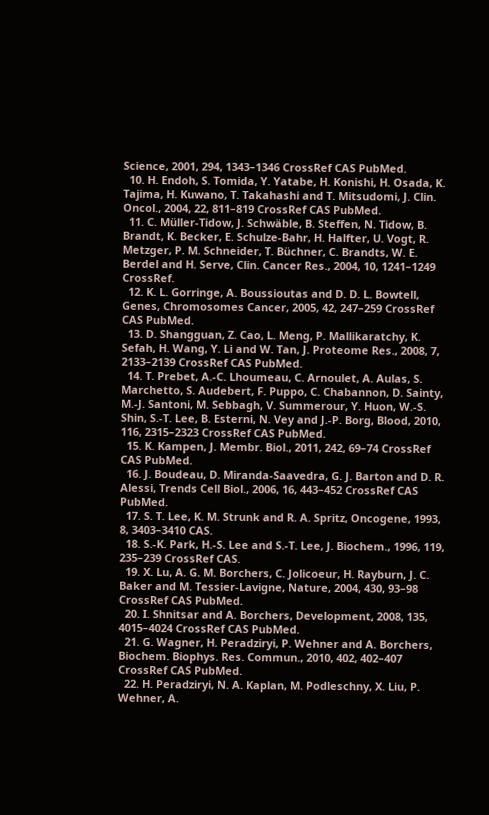Science, 2001, 294, 1343–1346 CrossRef CAS PubMed.
  10. H. Endoh, S. Tomida, Y. Yatabe, H. Konishi, H. Osada, K. Tajima, H. Kuwano, T. Takahashi and T. Mitsudomi, J. Clin. Oncol., 2004, 22, 811–819 CrossRef CAS PubMed.
  11. C. Müller-Tidow, J. Schwäble, B. Steffen, N. Tidow, B. Brandt, K. Becker, E. Schulze-Bahr, H. Halfter, U. Vogt, R. Metzger, P. M. Schneider, T. Büchner, C. Brandts, W. E. Berdel and H. Serve, Clin. Cancer Res., 2004, 10, 1241–1249 CrossRef.
  12. K. L. Gorringe, A. Boussioutas and D. D. L. Bowtell, Genes, Chromosomes Cancer, 2005, 42, 247–259 CrossRef CAS PubMed.
  13. D. Shangguan, Z. Cao, L. Meng, P. Mallikaratchy, K. Sefah, H. Wang, Y. Li and W. Tan, J. Proteome Res., 2008, 7, 2133–2139 CrossRef CAS PubMed.
  14. T. Prebet, A.-C. Lhoumeau, C. Arnoulet, A. Aulas, S. Marchetto, S. Audebert, F. Puppo, C. Chabannon, D. Sainty, M.-J. Santoni, M. Sebbagh, V. Summerour, Y. Huon, W.-S. Shin, S.-T. Lee, B. Esterni, N. Vey and J.-P. Borg, Blood, 2010, 116, 2315–2323 CrossRef CAS PubMed.
  15. K. Kampen, J. Membr. Biol., 2011, 242, 69–74 CrossRef CAS PubMed.
  16. J. Boudeau, D. Miranda-Saavedra, G. J. Barton and D. R. Alessi, Trends Cell Biol., 2006, 16, 443–452 CrossRef CAS PubMed.
  17. S. T. Lee, K. M. Strunk and R. A. Spritz, Oncogene, 1993, 8, 3403–3410 CAS.
  18. S.-K. Park, H.-S. Lee and S.-T. Lee, J. Biochem., 1996, 119, 235–239 CrossRef CAS.
  19. X. Lu, A. G. M. Borchers, C. Jolicoeur, H. Rayburn, J. C. Baker and M. Tessier-Lavigne, Nature, 2004, 430, 93–98 CrossRef CAS PubMed.
  20. I. Shnitsar and A. Borchers, Development, 2008, 135, 4015–4024 CrossRef CAS PubMed.
  21. G. Wagner, H. Peradziryi, P. Wehner and A. Borchers, Biochem. Biophys. Res. Commun., 2010, 402, 402–407 CrossRef CAS PubMed.
  22. H. Peradziryi, N. A. Kaplan, M. Podleschny, X. Liu, P. Wehner, A.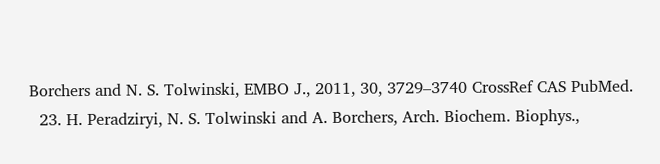Borchers and N. S. Tolwinski, EMBO J., 2011, 30, 3729–3740 CrossRef CAS PubMed.
  23. H. Peradziryi, N. S. Tolwinski and A. Borchers, Arch. Biochem. Biophys.,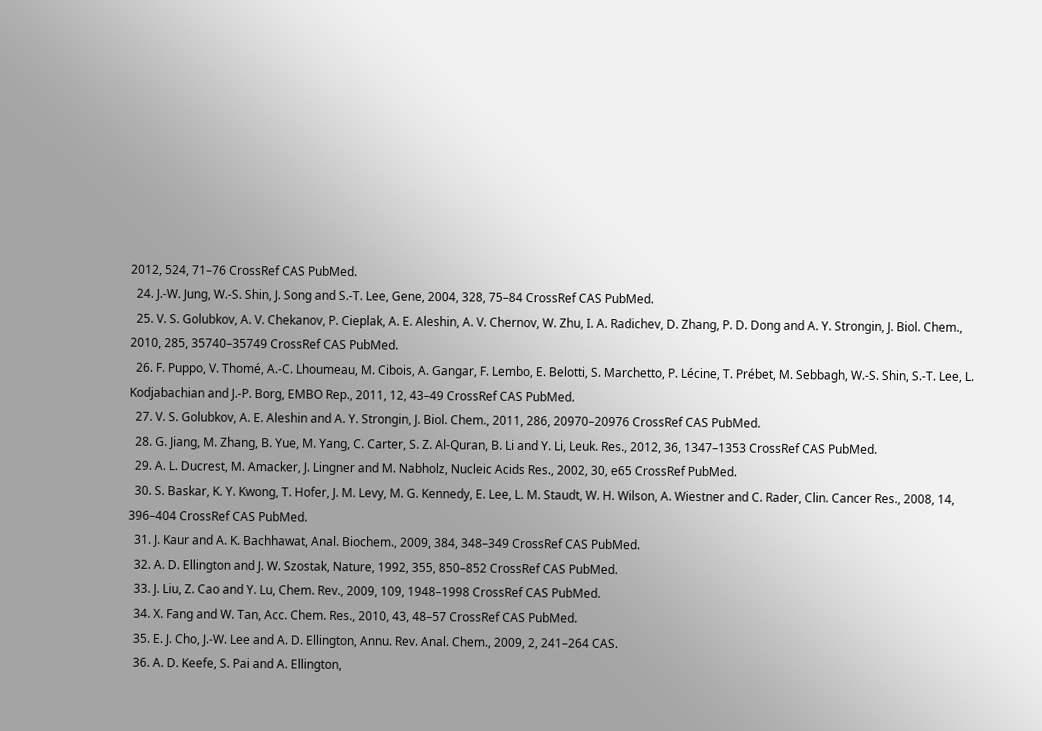2012, 524, 71–76 CrossRef CAS PubMed.
  24. J.-W. Jung, W.-S. Shin, J. Song and S.-T. Lee, Gene, 2004, 328, 75–84 CrossRef CAS PubMed.
  25. V. S. Golubkov, A. V. Chekanov, P. Cieplak, A. E. Aleshin, A. V. Chernov, W. Zhu, I. A. Radichev, D. Zhang, P. D. Dong and A. Y. Strongin, J. Biol. Chem., 2010, 285, 35740–35749 CrossRef CAS PubMed.
  26. F. Puppo, V. Thomé, A.-C. Lhoumeau, M. Cibois, A. Gangar, F. Lembo, E. Belotti, S. Marchetto, P. Lécine, T. Prébet, M. Sebbagh, W.-S. Shin, S.-T. Lee, L. Kodjabachian and J.-P. Borg, EMBO Rep., 2011, 12, 43–49 CrossRef CAS PubMed.
  27. V. S. Golubkov, A. E. Aleshin and A. Y. Strongin, J. Biol. Chem., 2011, 286, 20970–20976 CrossRef CAS PubMed.
  28. G. Jiang, M. Zhang, B. Yue, M. Yang, C. Carter, S. Z. Al-Quran, B. Li and Y. Li, Leuk. Res., 2012, 36, 1347–1353 CrossRef CAS PubMed.
  29. A. L. Ducrest, M. Amacker, J. Lingner and M. Nabholz, Nucleic Acids Res., 2002, 30, e65 CrossRef PubMed.
  30. S. Baskar, K. Y. Kwong, T. Hofer, J. M. Levy, M. G. Kennedy, E. Lee, L. M. Staudt, W. H. Wilson, A. Wiestner and C. Rader, Clin. Cancer Res., 2008, 14, 396–404 CrossRef CAS PubMed.
  31. J. Kaur and A. K. Bachhawat, Anal. Biochem., 2009, 384, 348–349 CrossRef CAS PubMed.
  32. A. D. Ellington and J. W. Szostak, Nature, 1992, 355, 850–852 CrossRef CAS PubMed.
  33. J. Liu, Z. Cao and Y. Lu, Chem. Rev., 2009, 109, 1948–1998 CrossRef CAS PubMed.
  34. X. Fang and W. Tan, Acc. Chem. Res., 2010, 43, 48–57 CrossRef CAS PubMed.
  35. E. J. Cho, J.-W. Lee and A. D. Ellington, Annu. Rev. Anal. Chem., 2009, 2, 241–264 CAS.
  36. A. D. Keefe, S. Pai and A. Ellington,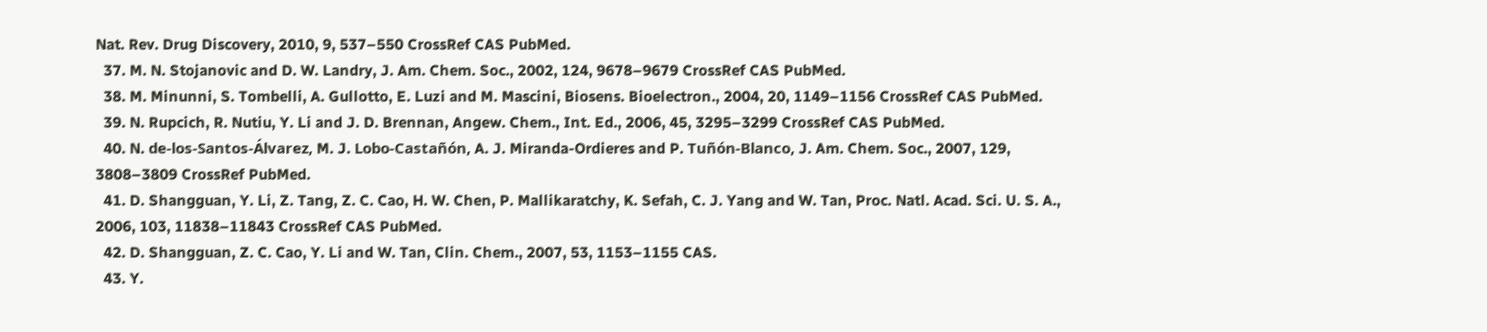Nat. Rev. Drug Discovery, 2010, 9, 537–550 CrossRef CAS PubMed.
  37. M. N. Stojanovic and D. W. Landry, J. Am. Chem. Soc., 2002, 124, 9678–9679 CrossRef CAS PubMed.
  38. M. Minunni, S. Tombelli, A. Gullotto, E. Luzi and M. Mascini, Biosens. Bioelectron., 2004, 20, 1149–1156 CrossRef CAS PubMed.
  39. N. Rupcich, R. Nutiu, Y. Li and J. D. Brennan, Angew. Chem., Int. Ed., 2006, 45, 3295–3299 CrossRef CAS PubMed.
  40. N. de-los-Santos-Álvarez, M. J. Lobo-Castañón, A. J. Miranda-Ordieres and P. Tuñón-Blanco, J. Am. Chem. Soc., 2007, 129, 3808–3809 CrossRef PubMed.
  41. D. Shangguan, Y. Li, Z. Tang, Z. C. Cao, H. W. Chen, P. Mallikaratchy, K. Sefah, C. J. Yang and W. Tan, Proc. Natl. Acad. Sci. U. S. A., 2006, 103, 11838–11843 CrossRef CAS PubMed.
  42. D. Shangguan, Z. C. Cao, Y. Li and W. Tan, Clin. Chem., 2007, 53, 1153–1155 CAS.
  43. Y.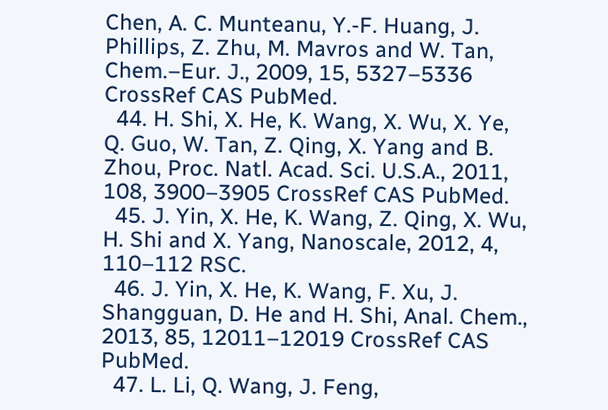Chen, A. C. Munteanu, Y.-F. Huang, J. Phillips, Z. Zhu, M. Mavros and W. Tan, Chem.–Eur. J., 2009, 15, 5327–5336 CrossRef CAS PubMed.
  44. H. Shi, X. He, K. Wang, X. Wu, X. Ye, Q. Guo, W. Tan, Z. Qing, X. Yang and B. Zhou, Proc. Natl. Acad. Sci. U.S.A., 2011, 108, 3900–3905 CrossRef CAS PubMed.
  45. J. Yin, X. He, K. Wang, Z. Qing, X. Wu, H. Shi and X. Yang, Nanoscale, 2012, 4, 110–112 RSC.
  46. J. Yin, X. He, K. Wang, F. Xu, J. Shangguan, D. He and H. Shi, Anal. Chem., 2013, 85, 12011–12019 CrossRef CAS PubMed.
  47. L. Li, Q. Wang, J. Feng,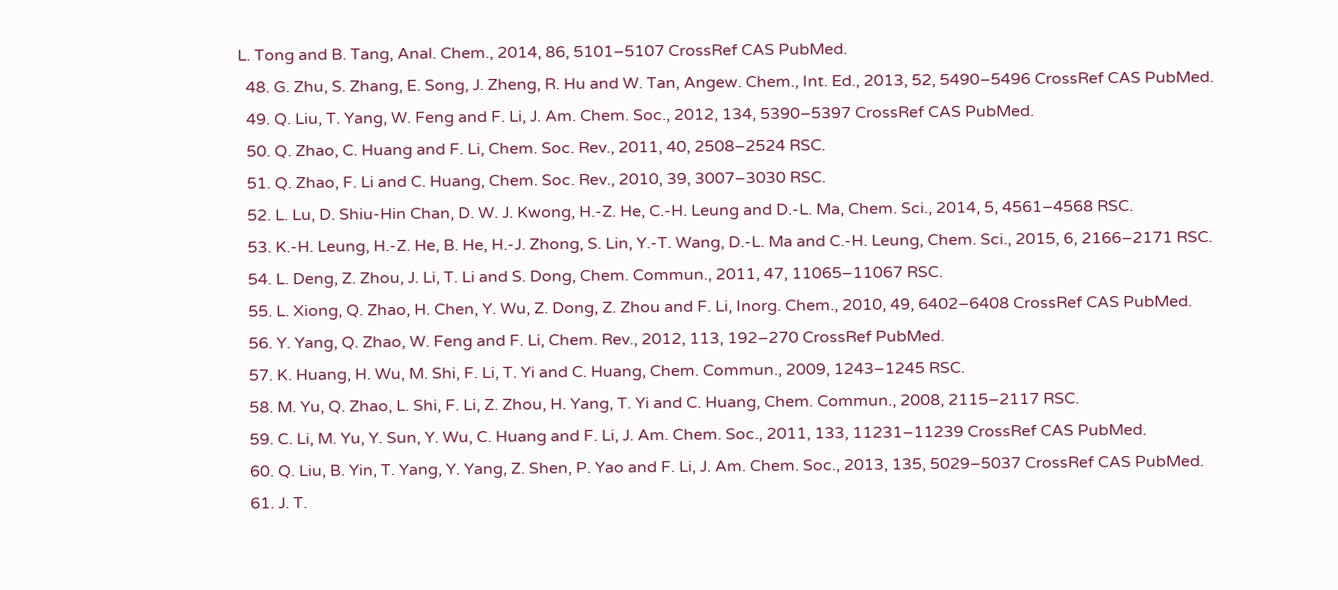L. Tong and B. Tang, Anal. Chem., 2014, 86, 5101–5107 CrossRef CAS PubMed.
  48. G. Zhu, S. Zhang, E. Song, J. Zheng, R. Hu and W. Tan, Angew. Chem., Int. Ed., 2013, 52, 5490–5496 CrossRef CAS PubMed.
  49. Q. Liu, T. Yang, W. Feng and F. Li, J. Am. Chem. Soc., 2012, 134, 5390–5397 CrossRef CAS PubMed.
  50. Q. Zhao, C. Huang and F. Li, Chem. Soc. Rev., 2011, 40, 2508–2524 RSC.
  51. Q. Zhao, F. Li and C. Huang, Chem. Soc. Rev., 2010, 39, 3007–3030 RSC.
  52. L. Lu, D. Shiu-Hin Chan, D. W. J. Kwong, H.-Z. He, C.-H. Leung and D.-L. Ma, Chem. Sci., 2014, 5, 4561–4568 RSC.
  53. K.-H. Leung, H.-Z. He, B. He, H.-J. Zhong, S. Lin, Y.-T. Wang, D.-L. Ma and C.-H. Leung, Chem. Sci., 2015, 6, 2166–2171 RSC.
  54. L. Deng, Z. Zhou, J. Li, T. Li and S. Dong, Chem. Commun., 2011, 47, 11065–11067 RSC.
  55. L. Xiong, Q. Zhao, H. Chen, Y. Wu, Z. Dong, Z. Zhou and F. Li, Inorg. Chem., 2010, 49, 6402–6408 CrossRef CAS PubMed.
  56. Y. Yang, Q. Zhao, W. Feng and F. Li, Chem. Rev., 2012, 113, 192–270 CrossRef PubMed.
  57. K. Huang, H. Wu, M. Shi, F. Li, T. Yi and C. Huang, Chem. Commun., 2009, 1243–1245 RSC.
  58. M. Yu, Q. Zhao, L. Shi, F. Li, Z. Zhou, H. Yang, T. Yi and C. Huang, Chem. Commun., 2008, 2115–2117 RSC.
  59. C. Li, M. Yu, Y. Sun, Y. Wu, C. Huang and F. Li, J. Am. Chem. Soc., 2011, 133, 11231–11239 CrossRef CAS PubMed.
  60. Q. Liu, B. Yin, T. Yang, Y. Yang, Z. Shen, P. Yao and F. Li, J. Am. Chem. Soc., 2013, 135, 5029–5037 CrossRef CAS PubMed.
  61. J. T.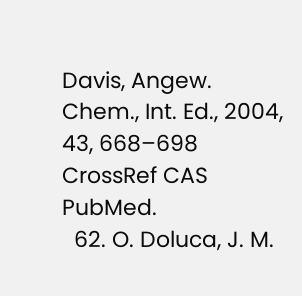Davis, Angew. Chem., Int. Ed., 2004, 43, 668–698 CrossRef CAS PubMed.
  62. O. Doluca, J. M.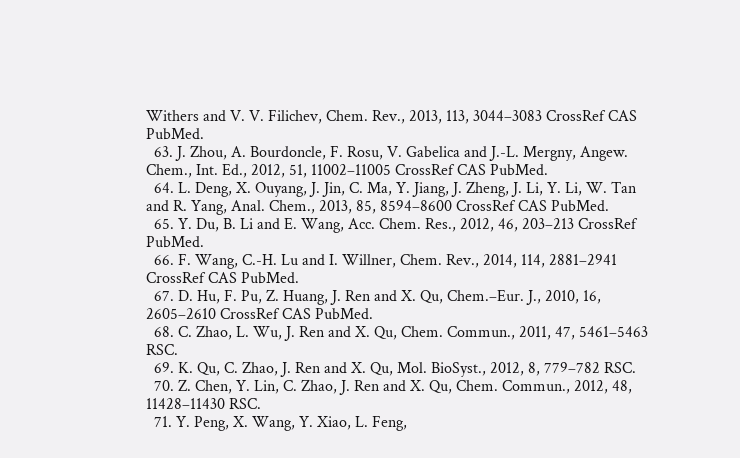Withers and V. V. Filichev, Chem. Rev., 2013, 113, 3044–3083 CrossRef CAS PubMed.
  63. J. Zhou, A. Bourdoncle, F. Rosu, V. Gabelica and J.-L. Mergny, Angew. Chem., Int. Ed., 2012, 51, 11002–11005 CrossRef CAS PubMed.
  64. L. Deng, X. Ouyang, J. Jin, C. Ma, Y. Jiang, J. Zheng, J. Li, Y. Li, W. Tan and R. Yang, Anal. Chem., 2013, 85, 8594–8600 CrossRef CAS PubMed.
  65. Y. Du, B. Li and E. Wang, Acc. Chem. Res., 2012, 46, 203–213 CrossRef PubMed.
  66. F. Wang, C.-H. Lu and I. Willner, Chem. Rev., 2014, 114, 2881–2941 CrossRef CAS PubMed.
  67. D. Hu, F. Pu, Z. Huang, J. Ren and X. Qu, Chem.–Eur. J., 2010, 16, 2605–2610 CrossRef CAS PubMed.
  68. C. Zhao, L. Wu, J. Ren and X. Qu, Chem. Commun., 2011, 47, 5461–5463 RSC.
  69. K. Qu, C. Zhao, J. Ren and X. Qu, Mol. BioSyst., 2012, 8, 779–782 RSC.
  70. Z. Chen, Y. Lin, C. Zhao, J. Ren and X. Qu, Chem. Commun., 2012, 48, 11428–11430 RSC.
  71. Y. Peng, X. Wang, Y. Xiao, L. Feng,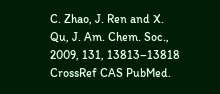C. Zhao, J. Ren and X. Qu, J. Am. Chem. Soc., 2009, 131, 13813–13818 CrossRef CAS PubMed.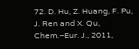72. D. Hu, Z. Huang, F. Pu, J. Ren and X. Qu, Chem.–Eur. J., 2011,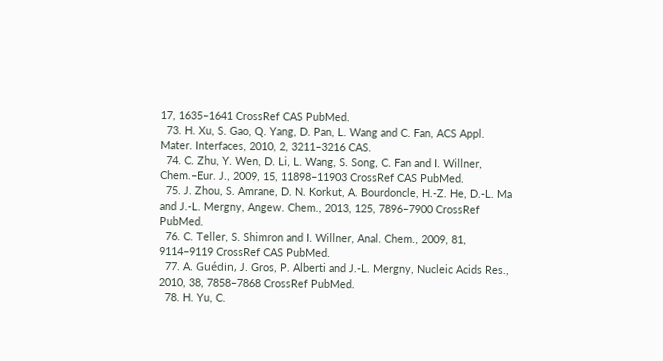17, 1635–1641 CrossRef CAS PubMed.
  73. H. Xu, S. Gao, Q. Yang, D. Pan, L. Wang and C. Fan, ACS Appl. Mater. Interfaces, 2010, 2, 3211–3216 CAS.
  74. C. Zhu, Y. Wen, D. Li, L. Wang, S. Song, C. Fan and I. Willner, Chem.–Eur. J., 2009, 15, 11898–11903 CrossRef CAS PubMed.
  75. J. Zhou, S. Amrane, D. N. Korkut, A. Bourdoncle, H.-Z. He, D.-L. Ma and J.-L. Mergny, Angew. Chem., 2013, 125, 7896–7900 CrossRef PubMed.
  76. C. Teller, S. Shimron and I. Willner, Anal. Chem., 2009, 81, 9114–9119 CrossRef CAS PubMed.
  77. A. Guédin, J. Gros, P. Alberti and J.-L. Mergny, Nucleic Acids Res., 2010, 38, 7858–7868 CrossRef PubMed.
  78. H. Yu, C.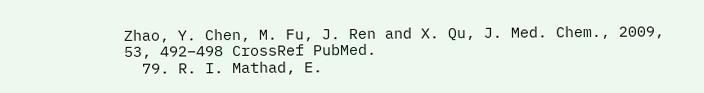Zhao, Y. Chen, M. Fu, J. Ren and X. Qu, J. Med. Chem., 2009, 53, 492–498 CrossRef PubMed.
  79. R. I. Mathad, E.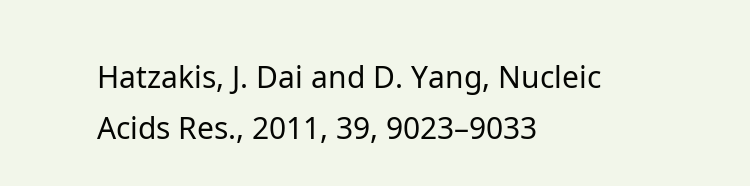Hatzakis, J. Dai and D. Yang, Nucleic Acids Res., 2011, 39, 9023–9033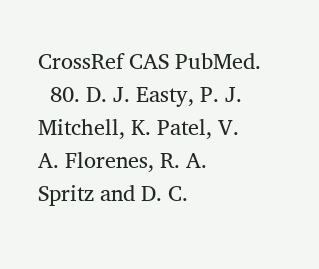CrossRef CAS PubMed.
  80. D. J. Easty, P. J. Mitchell, K. Patel, V. A. Florenes, R. A. Spritz and D. C.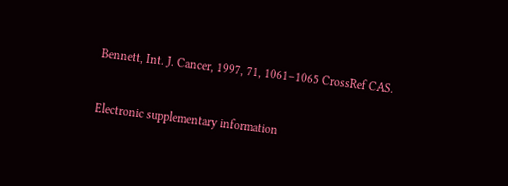Bennett, Int. J. Cancer, 1997, 71, 1061–1065 CrossRef CAS.


Electronic supplementary information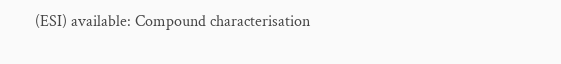(ESI) available: Compound characterisation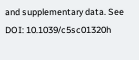and supplementary data. See DOI: 10.1039/c5sc01320h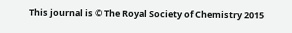This journal is © The Royal Society of Chemistry 2015